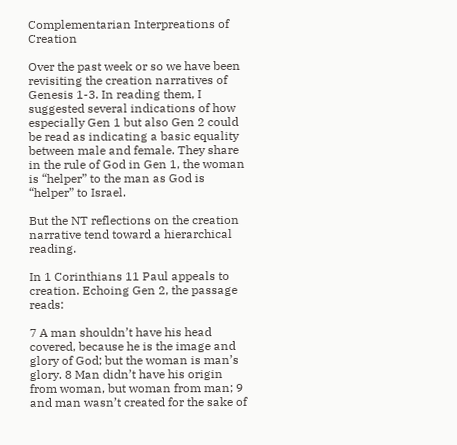Complementarian Interpreations of Creation

Over the past week or so we have been revisiting the creation narratives of Genesis 1-3. In reading them, I suggested several indications of how especially Gen 1 but also Gen 2 could be read as indicating a basic equality between male and female. They share in the rule of God in Gen 1, the woman is “helper” to the man as God is “helper” to Israel.

But the NT reflections on the creation narrative tend toward a hierarchical reading.

In 1 Corinthians 11 Paul appeals to creation. Echoing Gen 2, the passage reads:

7 A man shouldn’t have his head covered, because he is the image and glory of God; but the woman is man’s glory. 8 Man didn’t have his origin from woman, but woman from man; 9 and man wasn’t created for the sake of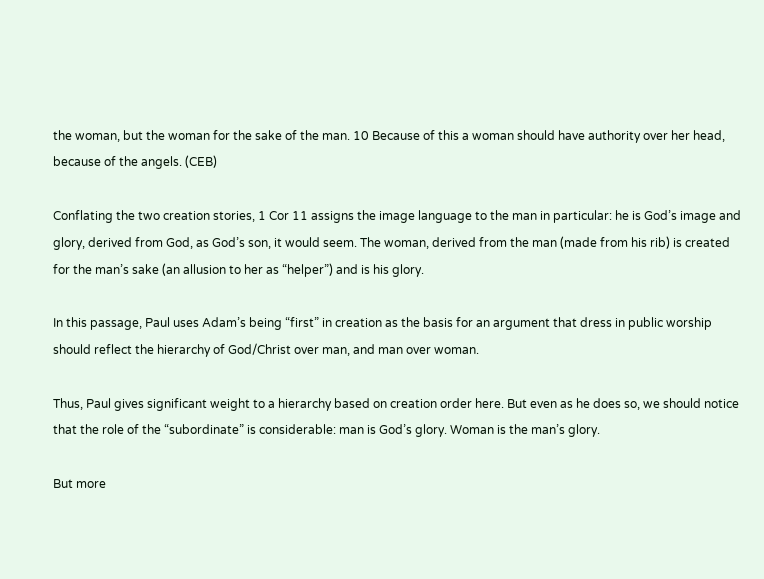the woman, but the woman for the sake of the man. 10 Because of this a woman should have authority over her head, because of the angels. (CEB)

Conflating the two creation stories, 1 Cor 11 assigns the image language to the man in particular: he is God’s image and glory, derived from God, as God’s son, it would seem. The woman, derived from the man (made from his rib) is created for the man’s sake (an allusion to her as “helper”) and is his glory.

In this passage, Paul uses Adam’s being “first” in creation as the basis for an argument that dress in public worship should reflect the hierarchy of God/Christ over man, and man over woman.

Thus, Paul gives significant weight to a hierarchy based on creation order here. But even as he does so, we should notice that the role of the “subordinate” is considerable: man is God’s glory. Woman is the man’s glory.

But more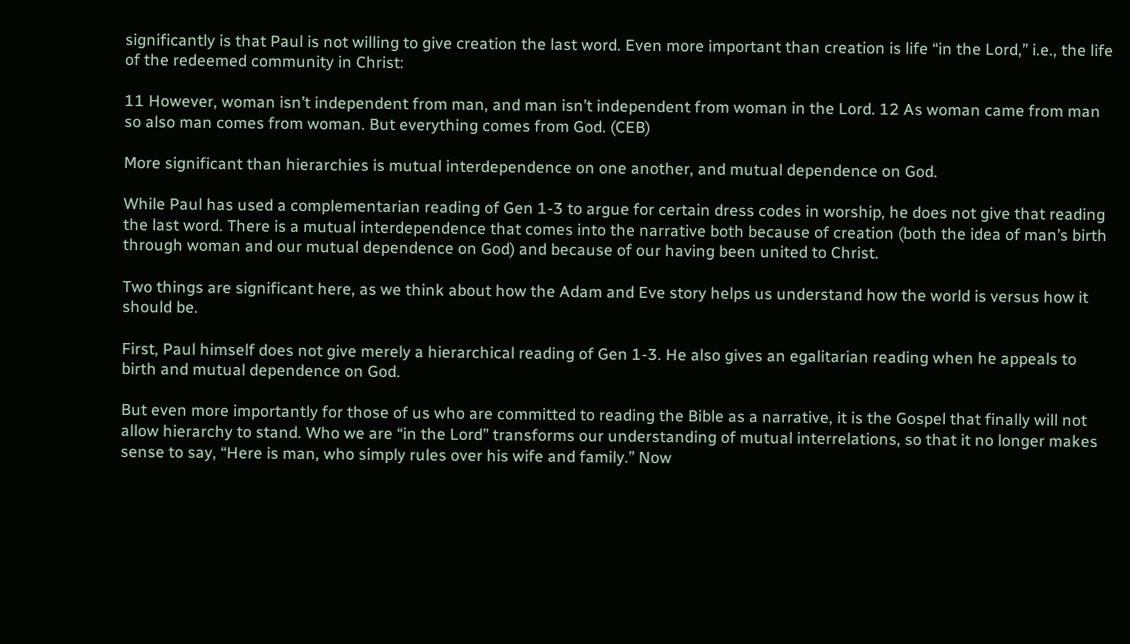significantly is that Paul is not willing to give creation the last word. Even more important than creation is life “in the Lord,” i.e., the life of the redeemed community in Christ:

11 However, woman isn’t independent from man, and man isn’t independent from woman in the Lord. 12 As woman came from man so also man comes from woman. But everything comes from God. (CEB)

More significant than hierarchies is mutual interdependence on one another, and mutual dependence on God.

While Paul has used a complementarian reading of Gen 1-3 to argue for certain dress codes in worship, he does not give that reading the last word. There is a mutual interdependence that comes into the narrative both because of creation (both the idea of man’s birth through woman and our mutual dependence on God) and because of our having been united to Christ.

Two things are significant here, as we think about how the Adam and Eve story helps us understand how the world is versus how it should be.

First, Paul himself does not give merely a hierarchical reading of Gen 1-3. He also gives an egalitarian reading when he appeals to birth and mutual dependence on God.

But even more importantly for those of us who are committed to reading the Bible as a narrative, it is the Gospel that finally will not allow hierarchy to stand. Who we are “in the Lord” transforms our understanding of mutual interrelations, so that it no longer makes sense to say, “Here is man, who simply rules over his wife and family.” Now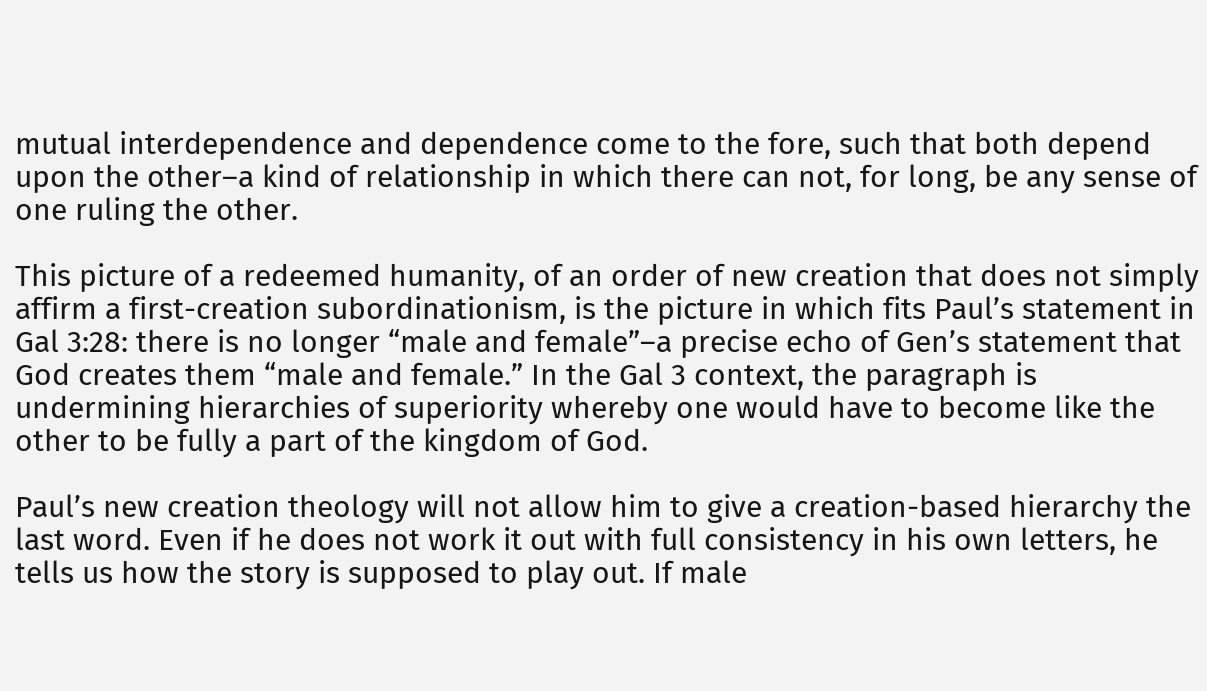mutual interdependence and dependence come to the fore, such that both depend upon the other–a kind of relationship in which there can not, for long, be any sense of one ruling the other.

This picture of a redeemed humanity, of an order of new creation that does not simply affirm a first-creation subordinationism, is the picture in which fits Paul’s statement in Gal 3:28: there is no longer “male and female”–a precise echo of Gen’s statement that God creates them “male and female.” In the Gal 3 context, the paragraph is undermining hierarchies of superiority whereby one would have to become like the other to be fully a part of the kingdom of God.

Paul’s new creation theology will not allow him to give a creation-based hierarchy the last word. Even if he does not work it out with full consistency in his own letters, he tells us how the story is supposed to play out. If male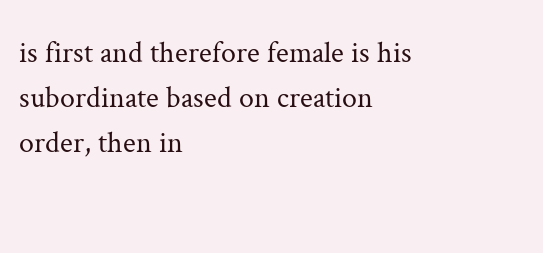is first and therefore female is his subordinate based on creation order, then in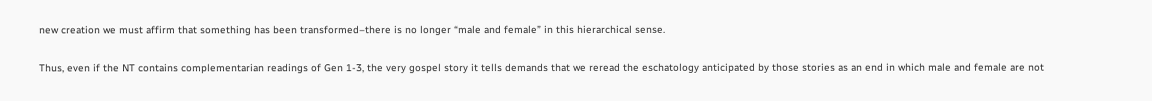new creation we must affirm that something has been transformed–there is no longer “male and female” in this hierarchical sense.

Thus, even if the NT contains complementarian readings of Gen 1-3, the very gospel story it tells demands that we reread the eschatology anticipated by those stories as an end in which male and female are not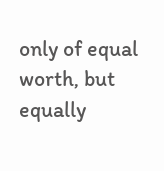only of equal worth, but equally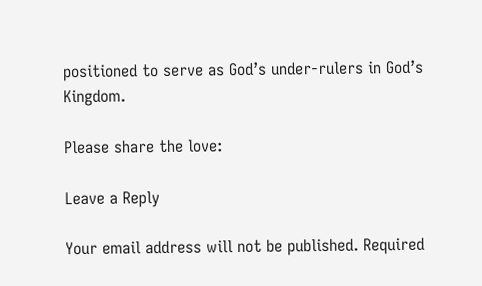positioned to serve as God’s under-rulers in God’s Kingdom.

Please share the love:

Leave a Reply

Your email address will not be published. Required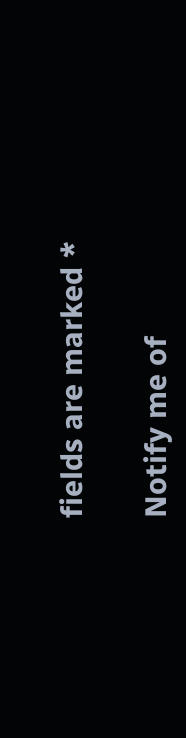fields are marked *

Notify me of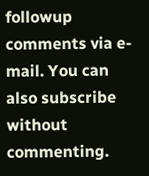followup comments via e-mail. You can also subscribe without commenting.